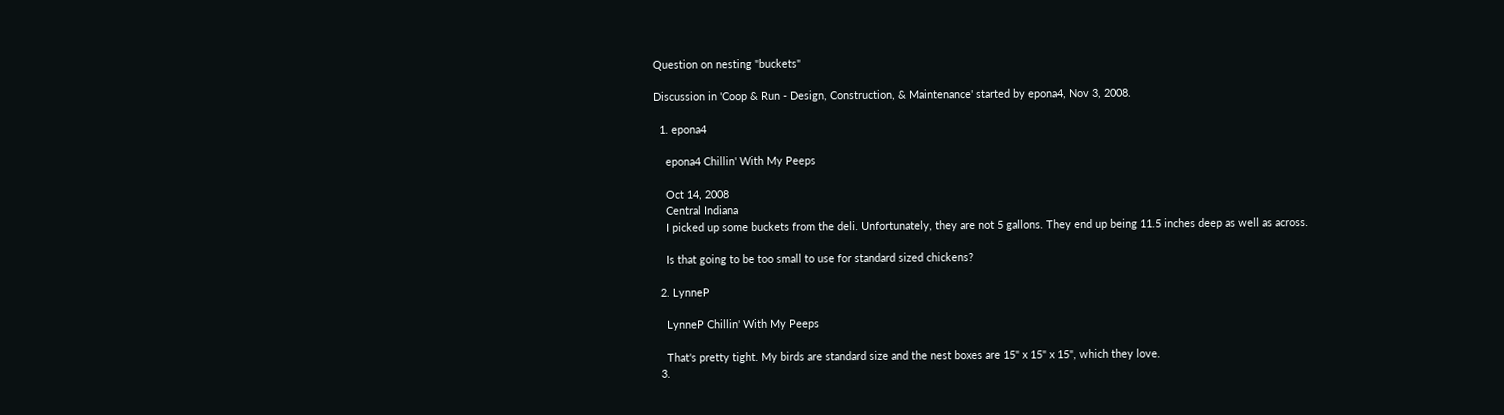Question on nesting "buckets"

Discussion in 'Coop & Run - Design, Construction, & Maintenance' started by epona4, Nov 3, 2008.

  1. epona4

    epona4 Chillin' With My Peeps

    Oct 14, 2008
    Central Indiana
    I picked up some buckets from the deli. Unfortunately, they are not 5 gallons. They end up being 11.5 inches deep as well as across.

    Is that going to be too small to use for standard sized chickens?

  2. LynneP

    LynneP Chillin' With My Peeps

    That's pretty tight. My birds are standard size and the nest boxes are 15" x 15" x 15", which they love.
  3.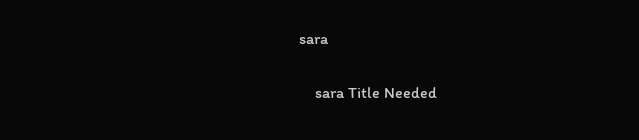sara

    sara Title Needed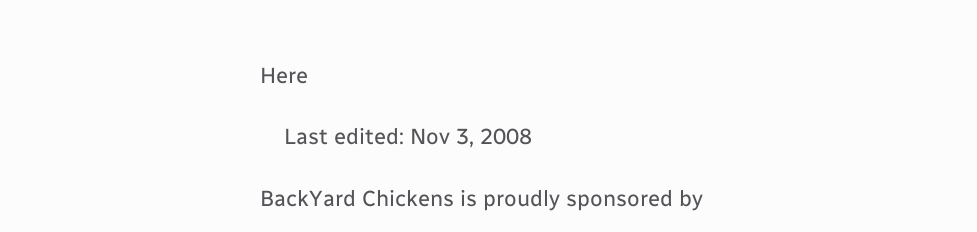Here

    Last edited: Nov 3, 2008

BackYard Chickens is proudly sponsored by